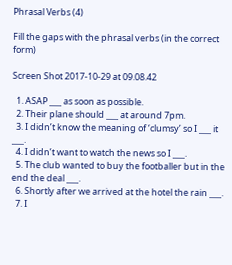Phrasal Verbs (4)

Fill the gaps with the phrasal verbs (in the correct form)

Screen Shot 2017-10-29 at 09.08.42

  1. ASAP ___ as soon as possible.
  2. Their plane should ___ at around 7pm.
  3. I didn’t know the meaning of ‘clumsy’ so I ___ it ___.
  4. I didn’t want to watch the news so I ___.
  5. The club wanted to buy the footballer but in the end the deal ___.
  6. Shortly after we arrived at the hotel the rain ___.
  7. I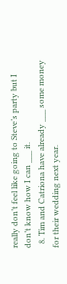really don’t feel like going to Steve’s party but I don’t know how I can ___ it.
  8. Tim and Catriona have already ___ some money for their wedding next year.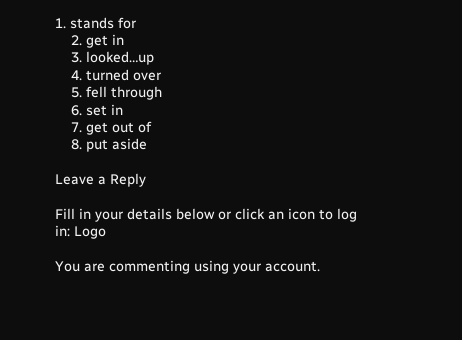1. stands for
    2. get in
    3. looked…up
    4. turned over
    5. fell through
    6. set in
    7. get out of
    8. put aside

Leave a Reply

Fill in your details below or click an icon to log in: Logo

You are commenting using your account.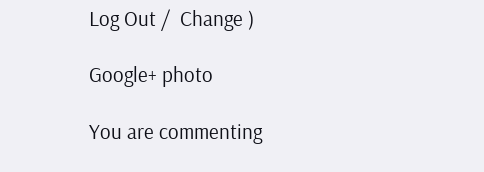Log Out /  Change )

Google+ photo

You are commenting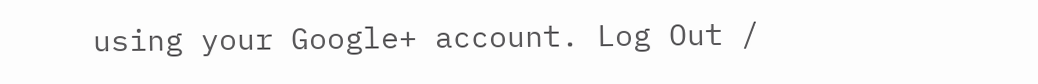using your Google+ account. Log Out /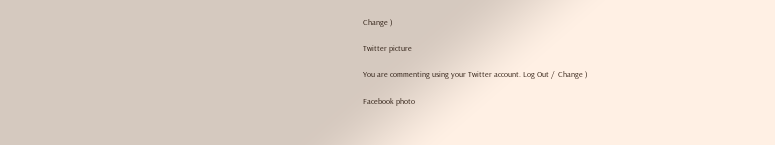Change )

Twitter picture

You are commenting using your Twitter account. Log Out /  Change )

Facebook photo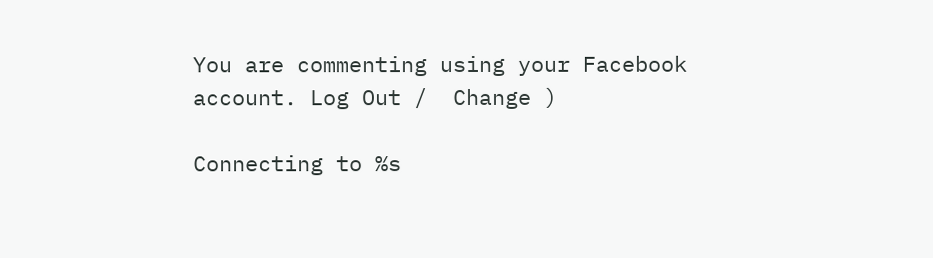You are commenting using your Facebook account. Log Out /  Change )

Connecting to %s